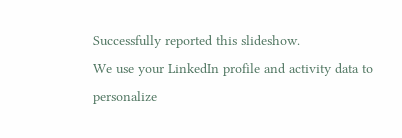Successfully reported this slideshow.
We use your LinkedIn profile and activity data to personalize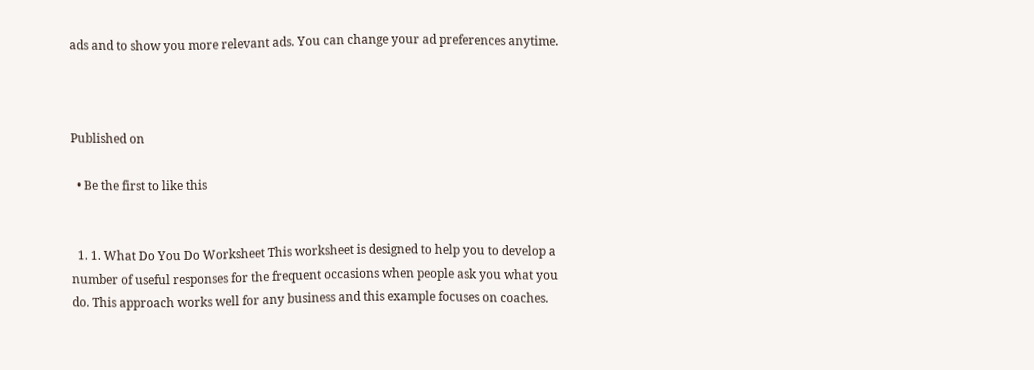ads and to show you more relevant ads. You can change your ad preferences anytime.



Published on

  • Be the first to like this


  1. 1. What Do You Do Worksheet This worksheet is designed to help you to develop a number of useful responses for the frequent occasions when people ask you what you do. This approach works well for any business and this example focuses on coaches.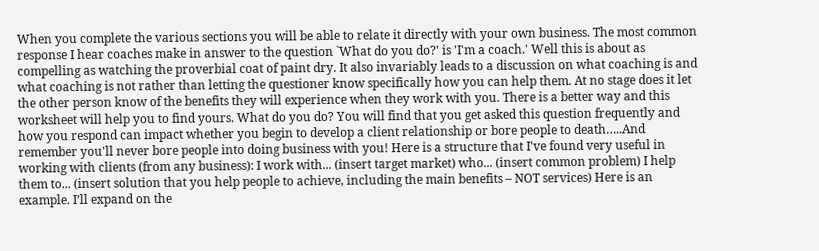When you complete the various sections you will be able to relate it directly with your own business. The most common response I hear coaches make in answer to the question `What do you do?' is 'I'm a coach.' Well this is about as compelling as watching the proverbial coat of paint dry. It also invariably leads to a discussion on what coaching is and what coaching is not rather than letting the questioner know specifically how you can help them. At no stage does it let the other person know of the benefits they will experience when they work with you. There is a better way and this worksheet will help you to find yours. What do you do? You will find that you get asked this question frequently and how you respond can impact whether you begin to develop a client relationship or bore people to death…..And remember you'll never bore people into doing business with you! Here is a structure that I've found very useful in working with clients (from any business): I work with... (insert target market) who... (insert common problem) I help them to... (insert solution that you help people to achieve, including the main benefits – NOT services) Here is an example. I’ll expand on the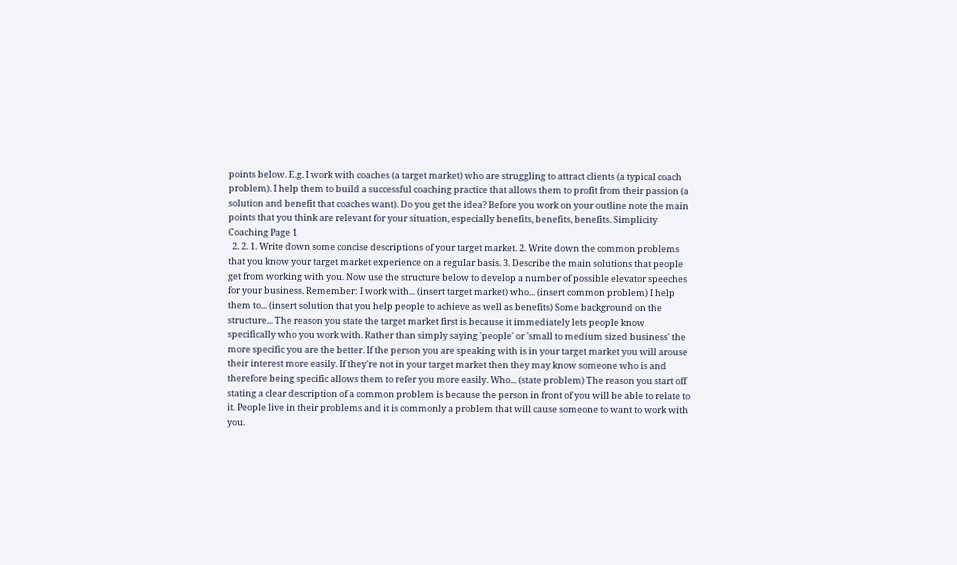points below. E.g. I work with coaches (a target market) who are struggling to attract clients (a typical coach problem). I help them to build a successful coaching practice that allows them to profit from their passion (a solution and benefit that coaches want). Do you get the idea? Before you work on your outline note the main points that you think are relevant for your situation, especially benefits, benefits, benefits. Simplicity Coaching Page 1
  2. 2. 1. Write down some concise descriptions of your target market. 2. Write down the common problems that you know your target market experience on a regular basis. 3. Describe the main solutions that people get from working with you. Now use the structure below to develop a number of possible elevator speeches for your business. Remember: I work with... (insert target market) who... (insert common problem) I help them to... (insert solution that you help people to achieve as well as benefits) Some background on the structure... The reason you state the target market first is because it immediately lets people know specifically who you work with. Rather than simply saying 'people' or 'small to medium sized business' the more specific you are the better. If the person you are speaking with is in your target market you will arouse their interest more easily. If they're not in your target market then they may know someone who is and therefore being specific allows them to refer you more easily. Who... (state problem) The reason you start off stating a clear description of a common problem is because the person in front of you will be able to relate to it. People live in their problems and it is commonly a problem that will cause someone to want to work with you.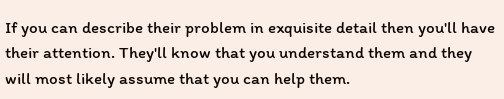If you can describe their problem in exquisite detail then you'll have their attention. They'll know that you understand them and they will most likely assume that you can help them.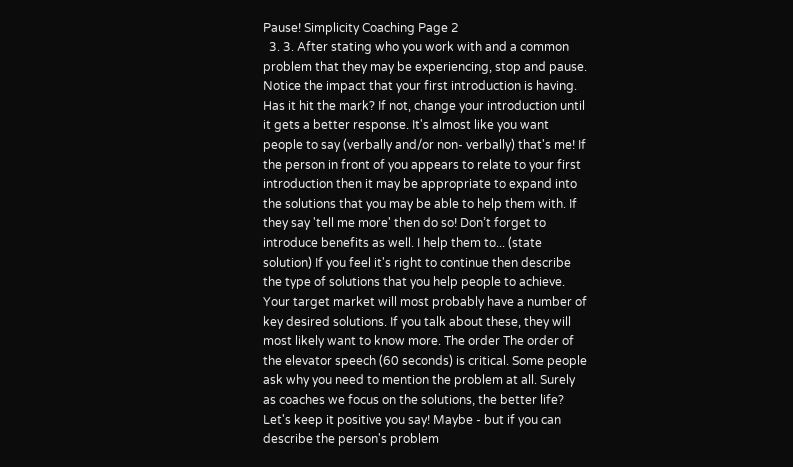Pause! Simplicity Coaching Page 2
  3. 3. After stating who you work with and a common problem that they may be experiencing, stop and pause. Notice the impact that your first introduction is having. Has it hit the mark? If not, change your introduction until it gets a better response. It's almost like you want people to say (verbally and/or non- verbally) that's me! If the person in front of you appears to relate to your first introduction then it may be appropriate to expand into the solutions that you may be able to help them with. If they say 'tell me more' then do so! Don’t forget to introduce benefits as well. I help them to... (state solution) If you feel it's right to continue then describe the type of solutions that you help people to achieve. Your target market will most probably have a number of key desired solutions. If you talk about these, they will most likely want to know more. The order The order of the elevator speech (60 seconds) is critical. Some people ask why you need to mention the problem at all. Surely as coaches we focus on the solutions, the better life? Let's keep it positive you say! Maybe - but if you can describe the person's problem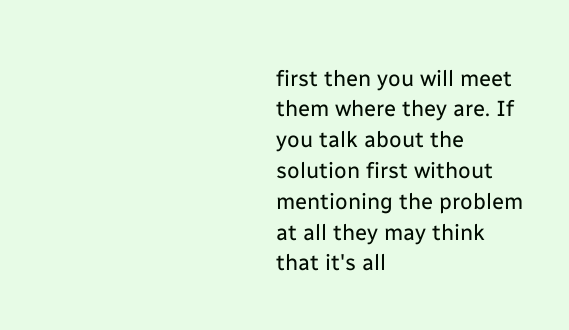first then you will meet them where they are. If you talk about the solution first without mentioning the problem at all they may think that it's all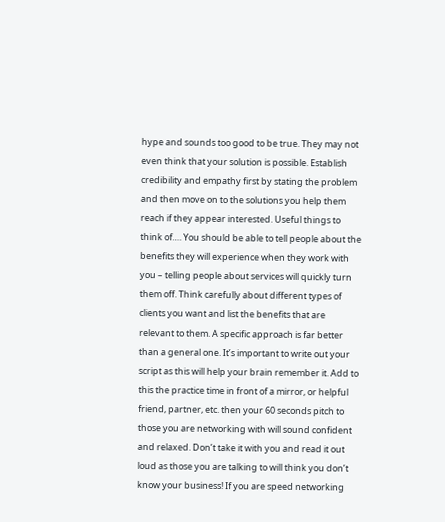hype and sounds too good to be true. They may not even think that your solution is possible. Establish credibility and empathy first by stating the problem and then move on to the solutions you help them reach if they appear interested. Useful things to think of…. You should be able to tell people about the benefits they will experience when they work with you – telling people about services will quickly turn them off. Think carefully about different types of clients you want and list the benefits that are relevant to them. A specific approach is far better than a general one. It’s important to write out your script as this will help your brain remember it. Add to this the practice time in front of a mirror, or helpful friend, partner, etc. then your 60 seconds pitch to those you are networking with will sound confident and relaxed. Don’t take it with you and read it out loud as those you are talking to will think you don’t know your business! If you are speed networking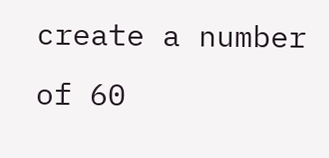create a number of 60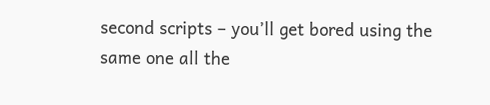second scripts – you’ll get bored using the same one all the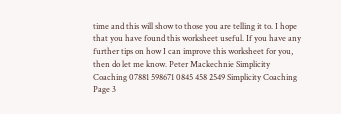time and this will show to those you are telling it to. I hope that you have found this worksheet useful. If you have any further tips on how I can improve this worksheet for you, then do let me know. Peter Mackechnie Simplicity Coaching 07881 598671 0845 458 2549 Simplicity Coaching Page 3